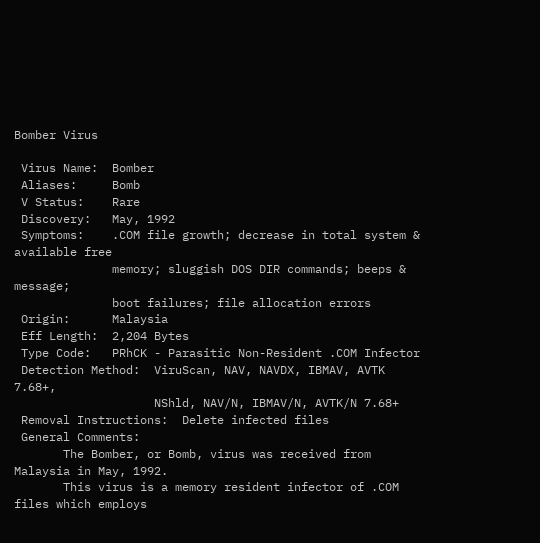Bomber Virus

 Virus Name:  Bomber
 Aliases:     Bomb
 V Status:    Rare
 Discovery:   May, 1992
 Symptoms:    .COM file growth; decrease in total system & available free
              memory; sluggish DOS DIR commands; beeps & message;
              boot failures; file allocation errors
 Origin:      Malaysia
 Eff Length:  2,204 Bytes
 Type Code:   PRhCK - Parasitic Non-Resident .COM Infector
 Detection Method:  ViruScan, NAV, NAVDX, IBMAV, AVTK 7.68+,
                    NShld, NAV/N, IBMAV/N, AVTK/N 7.68+
 Removal Instructions:  Delete infected files
 General Comments:
       The Bomber, or Bomb, virus was received from Malaysia in May, 1992.
       This virus is a memory resident infector of .COM files which employs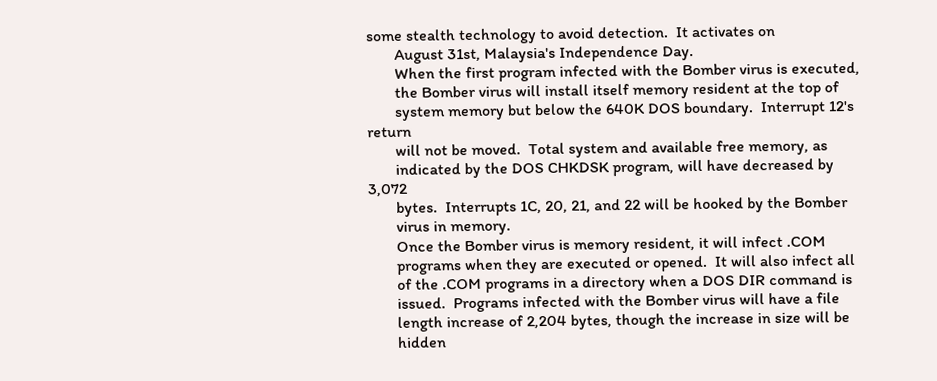some stealth technology to avoid detection.  It activates on
       August 31st, Malaysia's Independence Day.
       When the first program infected with the Bomber virus is executed,
       the Bomber virus will install itself memory resident at the top of
       system memory but below the 640K DOS boundary.  Interrupt 12's return
       will not be moved.  Total system and available free memory, as
       indicated by the DOS CHKDSK program, will have decreased by 3,072
       bytes.  Interrupts 1C, 20, 21, and 22 will be hooked by the Bomber
       virus in memory.
       Once the Bomber virus is memory resident, it will infect .COM
       programs when they are executed or opened.  It will also infect all
       of the .COM programs in a directory when a DOS DIR command is
       issued.  Programs infected with the Bomber virus will have a file
       length increase of 2,204 bytes, though the increase in size will be
       hidden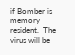if Bomber is memory resident.  The virus will be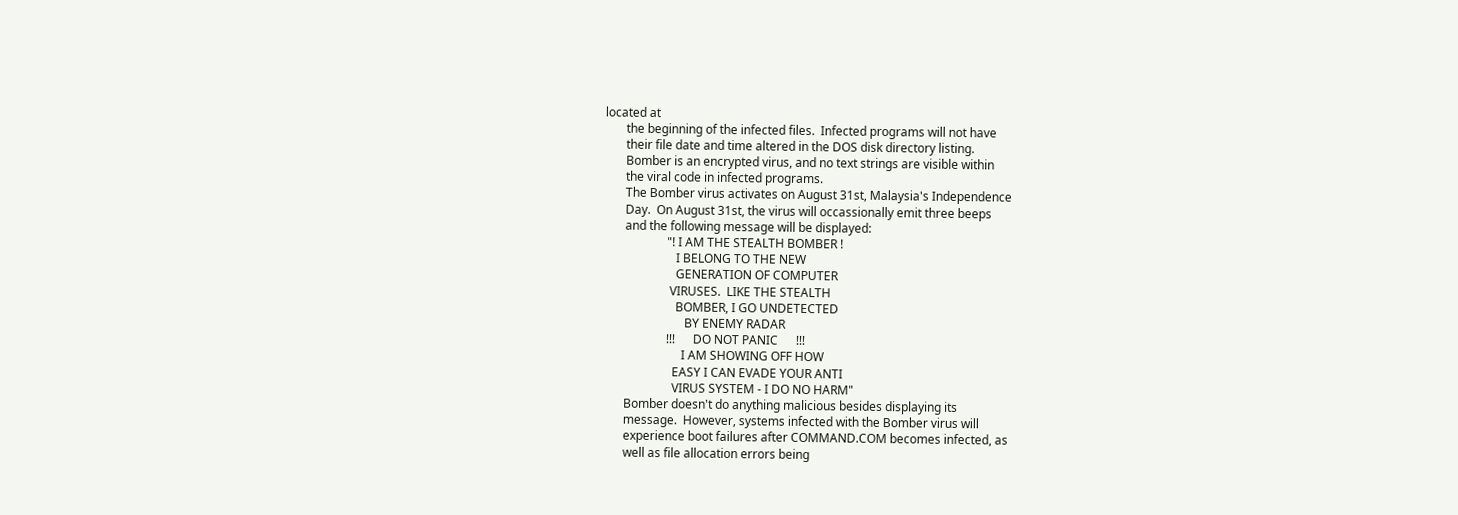located at
       the beginning of the infected files.  Infected programs will not have
       their file date and time altered in the DOS disk directory listing.
       Bomber is an encrypted virus, and no text strings are visible within
       the viral code in infected programs.
       The Bomber virus activates on August 31st, Malaysia's Independence
       Day.  On August 31st, the virus will occassionally emit three beeps
       and the following message will be displayed:
                     "! I AM THE STEALTH BOMBER !
                        I BELONG TO THE NEW
                        GENERATION OF COMPUTER
                      VIRUSES.  LIKE THE STEALTH
                        BOMBER, I GO UNDETECTED
                           BY ENEMY RADAR
                     !!!      DO NOT PANIC      !!!
                          I AM SHOWING OFF HOW
                       EASY I CAN EVADE YOUR ANTI
                       VIRUS SYSTEM - I DO NO HARM"
       Bomber doesn't do anything malicious besides displaying its
       message.  However, systems infected with the Bomber virus will
       experience boot failures after COMMAND.COM becomes infected, as
       well as file allocation errors being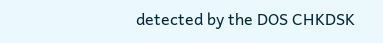detected by the DOS CHKDSK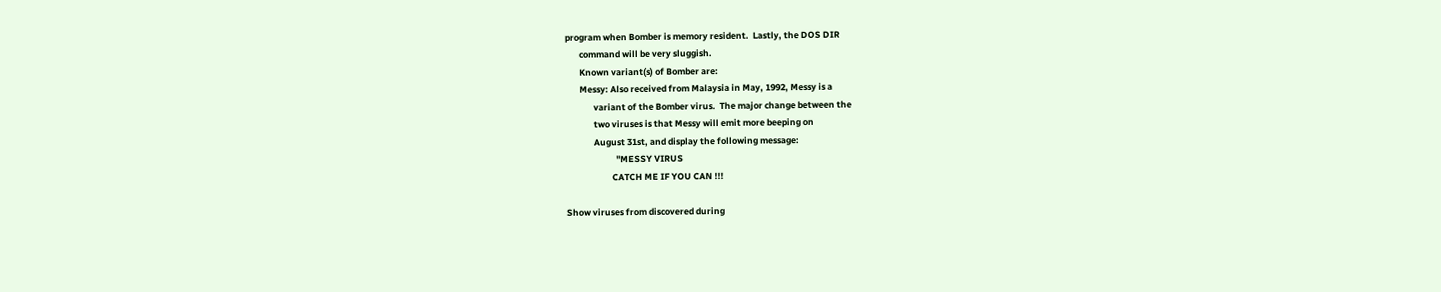program when Bomber is memory resident.  Lastly, the DOS DIR
       command will be very sluggish.
       Known variant(s) of Bomber are:
       Messy: Also received from Malaysia in May, 1992, Messy is a
              variant of the Bomber virus.  The major change between the
              two viruses is that Messy will emit more beeping on
              August 31st, and display the following message:
                         "MESSY VIRUS
                       CATCH ME IF YOU CAN !!!

Show viruses from discovered during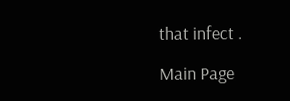that infect .

Main Page